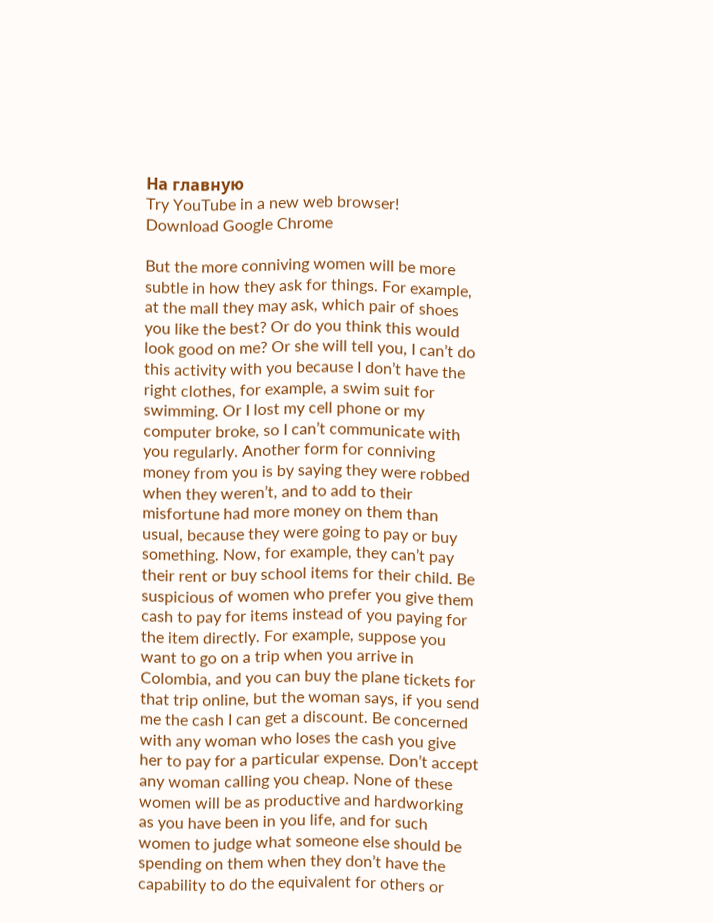На главную
Try YouTube in a new web browser!
Download Google Chrome

But the more conniving women will be more subtle in how they ask for things. For example, at the mall they may ask, which pair of shoes you like the best? Or do you think this would look good on me? Or she will tell you, I can’t do this activity with you because I don’t have the right clothes, for example, a swim suit for swimming. Or I lost my cell phone or my computer broke, so I can’t communicate with you regularly. Another form for conniving money from you is by saying they were robbed when they weren’t, and to add to their misfortune had more money on them than usual, because they were going to pay or buy something. Now, for example, they can’t pay their rent or buy school items for their child. Be suspicious of women who prefer you give them cash to pay for items instead of you paying for the item directly. For example, suppose you want to go on a trip when you arrive in Colombia, and you can buy the plane tickets for that trip online, but the woman says, if you send me the cash I can get a discount. Be concerned with any woman who loses the cash you give her to pay for a particular expense. Don’t accept any woman calling you cheap. None of these women will be as productive and hardworking as you have been in you life, and for such women to judge what someone else should be spending on them when they don’t have the capability to do the equivalent for others or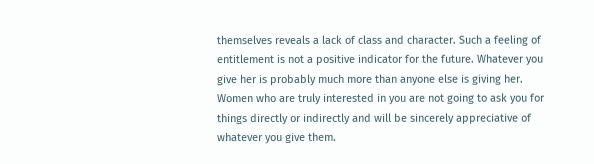themselves reveals a lack of class and character. Such a feeling of entitlement is not a positive indicator for the future. Whatever you give her is probably much more than anyone else is giving her. Women who are truly interested in you are not going to ask you for things directly or indirectly and will be sincerely appreciative of whatever you give them.